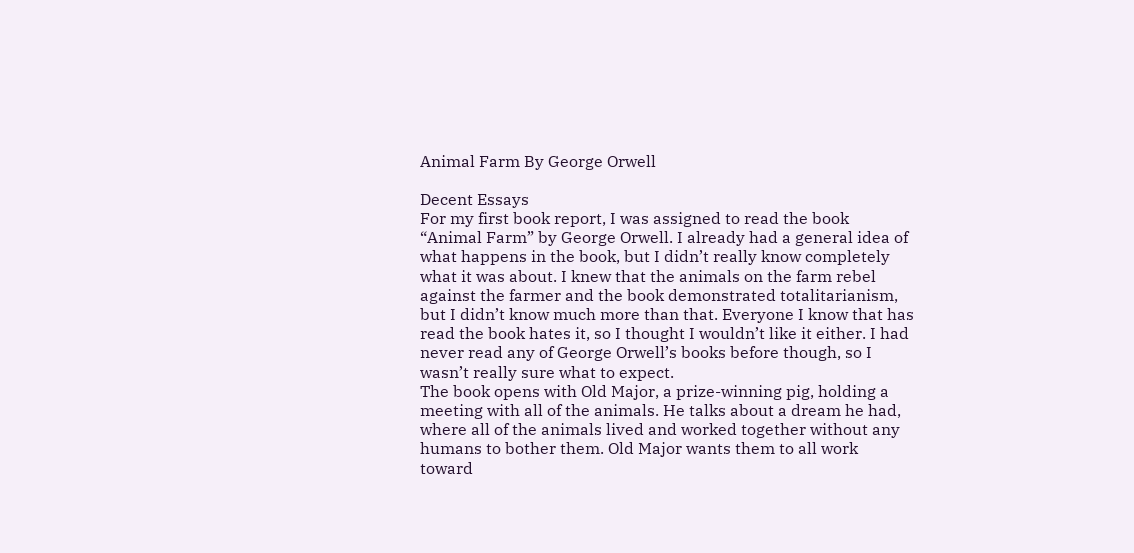Animal Farm By George Orwell

Decent Essays
For my first book report, I was assigned to read the book “Animal Farm” by George Orwell. I already had a general idea of what happens in the book, but I didn’t really know completely what it was about. I knew that the animals on the farm rebel against the farmer and the book demonstrated totalitarianism, but I didn’t know much more than that. Everyone I know that has read the book hates it, so I thought I wouldn’t like it either. I had never read any of George Orwell’s books before though, so I wasn’t really sure what to expect.
The book opens with Old Major, a prize-winning pig, holding a meeting with all of the animals. He talks about a dream he had, where all of the animals lived and worked together without any humans to bother them. Old Major wants them to all work toward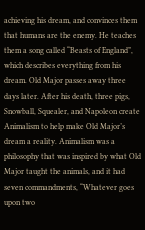achieving his dream, and convinces them that humans are the enemy. He teaches them a song called “Beasts of England”, which describes everything from his dream. Old Major passes away three days later. After his death, three pigs, Snowball, Squealer, and Napoleon create Animalism to help make Old Major’s dream a reality. Animalism was a philosophy that was inspired by what Old Major taught the animals, and it had seven commandments, “Whatever goes upon two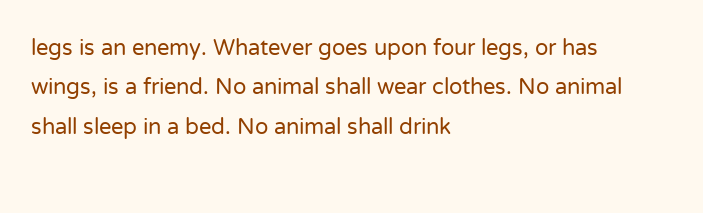legs is an enemy. Whatever goes upon four legs, or has wings, is a friend. No animal shall wear clothes. No animal shall sleep in a bed. No animal shall drink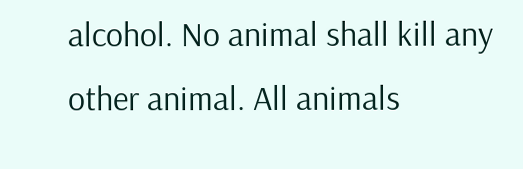alcohol. No animal shall kill any other animal. All animals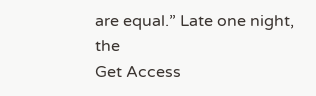are equal.” Late one night, the
Get Access